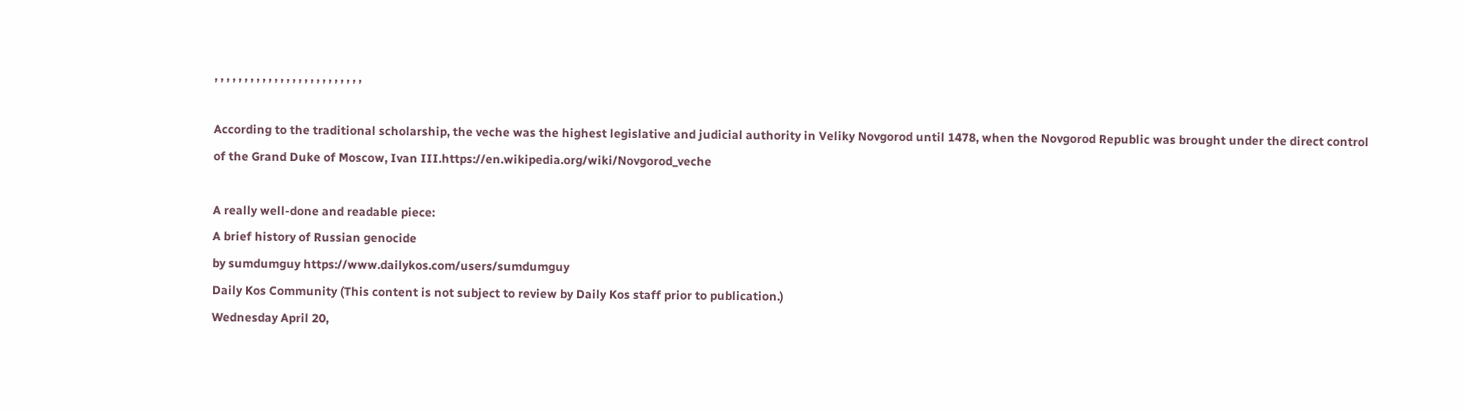, , , , , , , , , , , , , , , , , , , , , , , , ,

According to the traditional scholarship, the veche was the highest legislative and judicial authority in Veliky Novgorod until 1478, when the Novgorod Republic was brought under the direct control of the Grand Duke of Moscow, Ivan III.https://en.wikipedia.org/wiki/Novgorod_veche

A really well-done and readable piece:
A brief history of Russian genocide
by sumdumguy https://www.dailykos.com/users/sumdumguy
Daily Kos Community (This content is not subject to review by Daily Kos staff prior to publication.)
Wednesday April 20,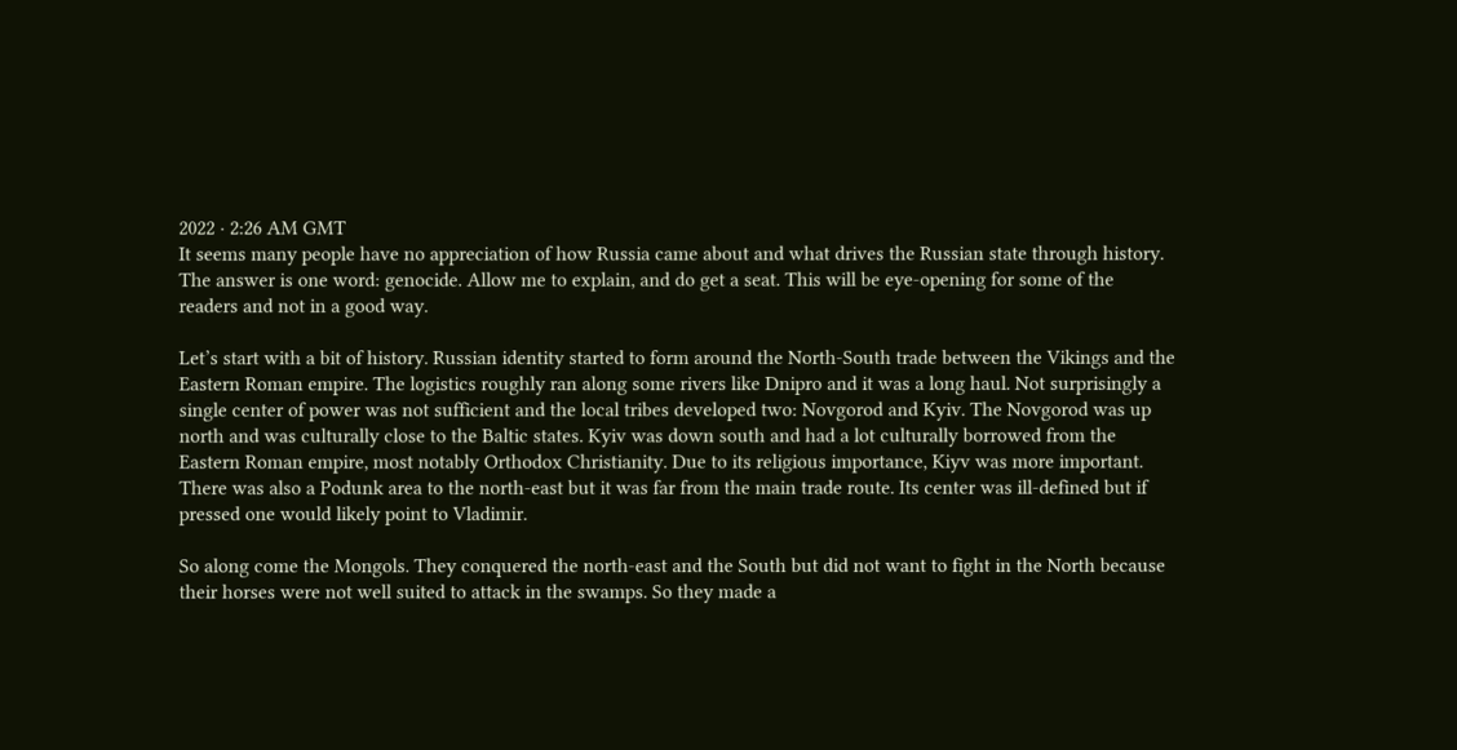2022 · 2:26 AM GMT
It seems many people have no appreciation of how Russia came about and what drives the Russian state through history. The answer is one word: genocide. Allow me to explain, and do get a seat. This will be eye-opening for some of the readers and not in a good way.

Let’s start with a bit of history. Russian identity started to form around the North-South trade between the Vikings and the Eastern Roman empire. The logistics roughly ran along some rivers like Dnipro and it was a long haul. Not surprisingly a single center of power was not sufficient and the local tribes developed two: Novgorod and Kyiv. The Novgorod was up north and was culturally close to the Baltic states. Kyiv was down south and had a lot culturally borrowed from the Eastern Roman empire, most notably Orthodox Christianity. Due to its religious importance, Kiyv was more important. There was also a Podunk area to the north-east but it was far from the main trade route. Its center was ill-defined but if pressed one would likely point to Vladimir.

So along come the Mongols. They conquered the north-east and the South but did not want to fight in the North because their horses were not well suited to attack in the swamps. So they made a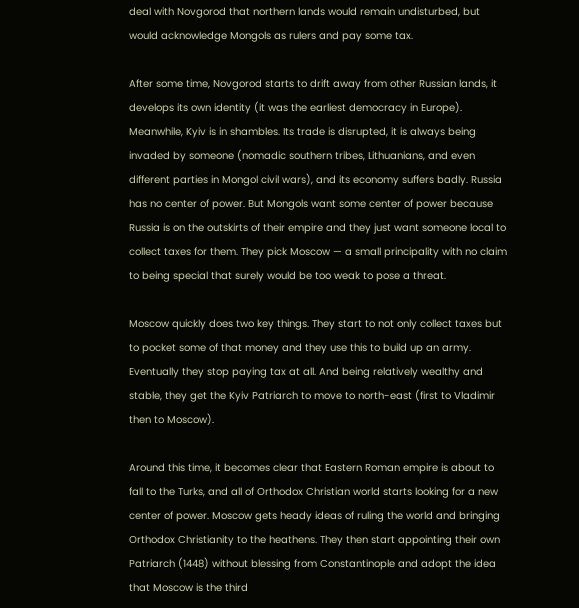deal with Novgorod that northern lands would remain undisturbed, but would acknowledge Mongols as rulers and pay some tax.

After some time, Novgorod starts to drift away from other Russian lands, it develops its own identity (it was the earliest democracy in Europe). Meanwhile, Kyiv is in shambles. Its trade is disrupted, it is always being invaded by someone (nomadic southern tribes, Lithuanians, and even different parties in Mongol civil wars), and its economy suffers badly. Russia has no center of power. But Mongols want some center of power because Russia is on the outskirts of their empire and they just want someone local to collect taxes for them. They pick Moscow — a small principality with no claim to being special that surely would be too weak to pose a threat.

Moscow quickly does two key things. They start to not only collect taxes but to pocket some of that money and they use this to build up an army. Eventually they stop paying tax at all. And being relatively wealthy and stable, they get the Kyiv Patriarch to move to north-east (first to Vladimir then to Moscow).

Around this time, it becomes clear that Eastern Roman empire is about to fall to the Turks, and all of Orthodox Christian world starts looking for a new center of power. Moscow gets heady ideas of ruling the world and bringing Orthodox Christianity to the heathens. They then start appointing their own Patriarch (1448) without blessing from Constantinople and adopt the idea that Moscow is the third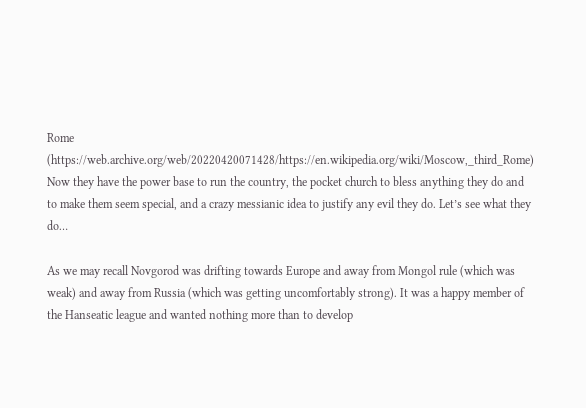Rome (https://web.archive.org/web/20220420071428/https://en.wikipedia.org/wiki/Moscow,_third_Rome) Now they have the power base to run the country, the pocket church to bless anything they do and to make them seem special, and a crazy messianic idea to justify any evil they do. Let’s see what they do…

As we may recall Novgorod was drifting towards Europe and away from Mongol rule (which was weak) and away from Russia (which was getting uncomfortably strong). It was a happy member of the Hanseatic league and wanted nothing more than to develop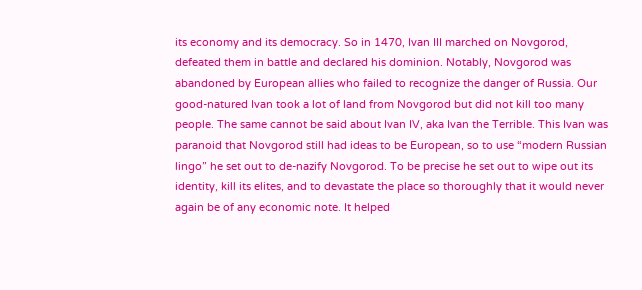its economy and its democracy. So in 1470, Ivan III marched on Novgorod, defeated them in battle and declared his dominion. Notably, Novgorod was abandoned by European allies who failed to recognize the danger of Russia. Our good-natured Ivan took a lot of land from Novgorod but did not kill too many people. The same cannot be said about Ivan IV, aka Ivan the Terrible. This Ivan was paranoid that Novgorod still had ideas to be European, so to use “modern Russian lingo” he set out to de-nazify Novgorod. To be precise he set out to wipe out its identity, kill its elites, and to devastate the place so thoroughly that it would never again be of any economic note. It helped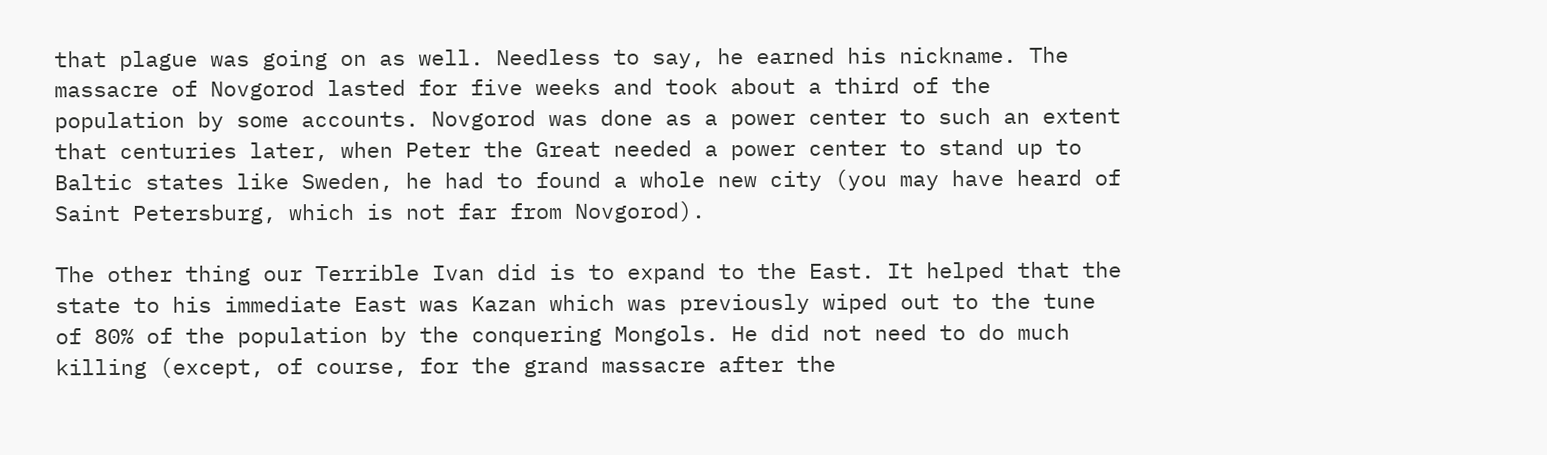that plague was going on as well. Needless to say, he earned his nickname. The massacre of Novgorod lasted for five weeks and took about a third of the population by some accounts. Novgorod was done as a power center to such an extent that centuries later, when Peter the Great needed a power center to stand up to Baltic states like Sweden, he had to found a whole new city (you may have heard of Saint Petersburg, which is not far from Novgorod).

The other thing our Terrible Ivan did is to expand to the East. It helped that the state to his immediate East was Kazan which was previously wiped out to the tune of 80% of the population by the conquering Mongols. He did not need to do much killing (except, of course, for the grand massacre after the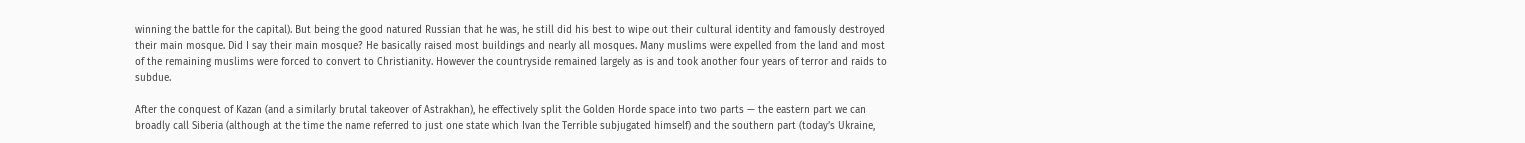winning the battle for the capital). But being the good natured Russian that he was, he still did his best to wipe out their cultural identity and famously destroyed their main mosque. Did I say their main mosque? He basically raised most buildings and nearly all mosques. Many muslims were expelled from the land and most of the remaining muslims were forced to convert to Christianity. However the countryside remained largely as is and took another four years of terror and raids to subdue.

After the conquest of Kazan (and a similarly brutal takeover of Astrakhan), he effectively split the Golden Horde space into two parts — the eastern part we can broadly call Siberia (although at the time the name referred to just one state which Ivan the Terrible subjugated himself) and the southern part (today’s Ukraine,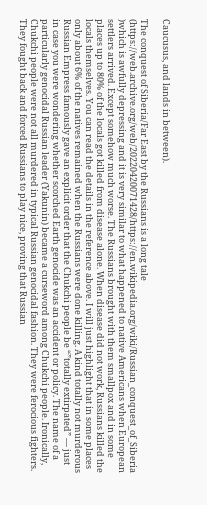Caucusus, and lands in between).

The conquest of Siberia/Far East by the Russians is a long tale (https://web.archive.org/web/20220420071428/https://en.wikipedia.org/wiki/Russian_conquest_of_Siberia )which is awfully depressing and it is very similar to what happened to native Americans when European settlers arrived. Except somehow much worse. The Russians brought with them smallpox and in some places up to 80% of the locals got killed from disease alone. When disease did not work, Russians killed the locals themselves. You can read the details in the reference above. I will just highlight that in some places only about 6% of the natives remained when the Russians were done killing. A kind totally not murderous Russian Empress famously gave an explicit order that the Chukchi people be “”totally extirpated” — just in case you were wondering whether scorched Earth genocide was an accident or policy. The name of a particularly genocidal Russian leader (Yakunin) became a curseword among Chukchi people. Ironically, Chukchi people were not all murdered in typical Russian genocidal fashion. They were ferocious fighters. They fought back and forced Russians to play nice, proving that Russian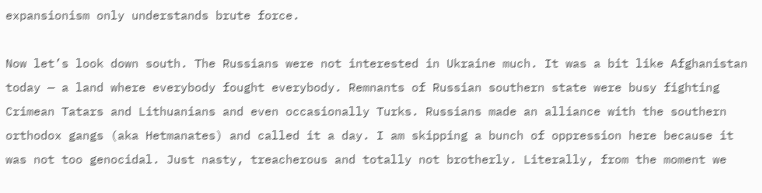expansionism only understands brute force.

Now let’s look down south. The Russians were not interested in Ukraine much. It was a bit like Afghanistan today — a land where everybody fought everybody. Remnants of Russian southern state were busy fighting Crimean Tatars and Lithuanians and even occasionally Turks. Russians made an alliance with the southern orthodox gangs (aka Hetmanates) and called it a day. I am skipping a bunch of oppression here because it was not too genocidal. Just nasty, treacherous and totally not brotherly. Literally, from the moment we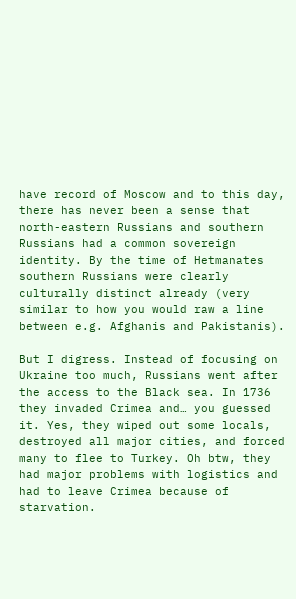have record of Moscow and to this day, there has never been a sense that north-eastern Russians and southern Russians had a common sovereign identity. By the time of Hetmanates southern Russians were clearly culturally distinct already (very similar to how you would raw a line between e.g. Afghanis and Pakistanis).

But I digress. Instead of focusing on Ukraine too much, Russians went after the access to the Black sea. In 1736 they invaded Crimea and… you guessed it. Yes, they wiped out some locals, destroyed all major cities, and forced many to flee to Turkey. Oh btw, they had major problems with logistics and had to leave Crimea because of starvation.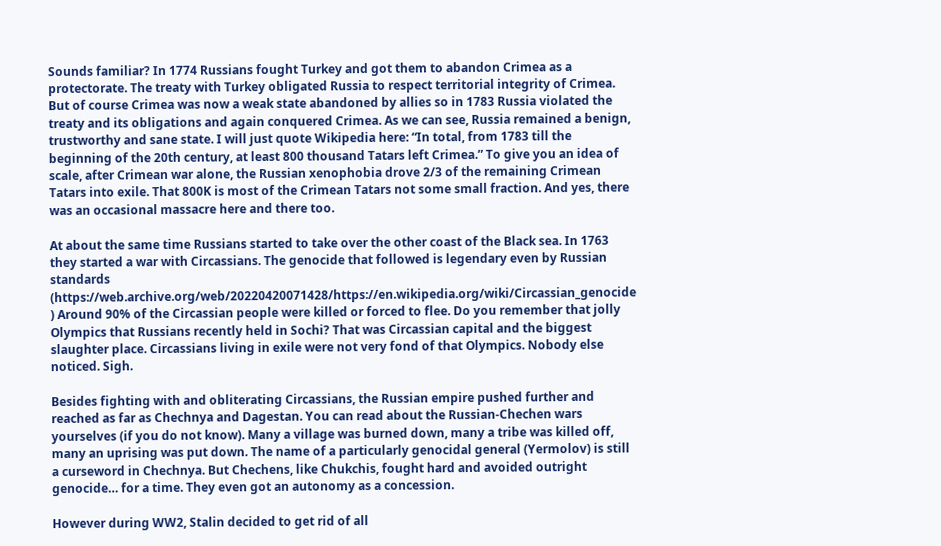Sounds familiar? In 1774 Russians fought Turkey and got them to abandon Crimea as a protectorate. The treaty with Turkey obligated Russia to respect territorial integrity of Crimea. But of course Crimea was now a weak state abandoned by allies so in 1783 Russia violated the treaty and its obligations and again conquered Crimea. As we can see, Russia remained a benign, trustworthy and sane state. I will just quote Wikipedia here: “In total, from 1783 till the beginning of the 20th century, at least 800 thousand Tatars left Crimea.” To give you an idea of scale, after Crimean war alone, the Russian xenophobia drove 2/3 of the remaining Crimean Tatars into exile. That 800K is most of the Crimean Tatars not some small fraction. And yes, there was an occasional massacre here and there too.

At about the same time Russians started to take over the other coast of the Black sea. In 1763 they started a war with Circassians. The genocide that followed is legendary even by Russian standards (https://web.archive.org/web/20220420071428/https://en.wikipedia.org/wiki/Circassian_genocide ) Around 90% of the Circassian people were killed or forced to flee. Do you remember that jolly Olympics that Russians recently held in Sochi? That was Circassian capital and the biggest slaughter place. Circassians living in exile were not very fond of that Olympics. Nobody else noticed. Sigh.

Besides fighting with and obliterating Circassians, the Russian empire pushed further and reached as far as Chechnya and Dagestan. You can read about the Russian-Chechen wars yourselves (if you do not know). Many a village was burned down, many a tribe was killed off, many an uprising was put down. The name of a particularly genocidal general (Yermolov) is still a curseword in Chechnya. But Chechens, like Chukchis, fought hard and avoided outright genocide… for a time. They even got an autonomy as a concession.

However during WW2, Stalin decided to get rid of all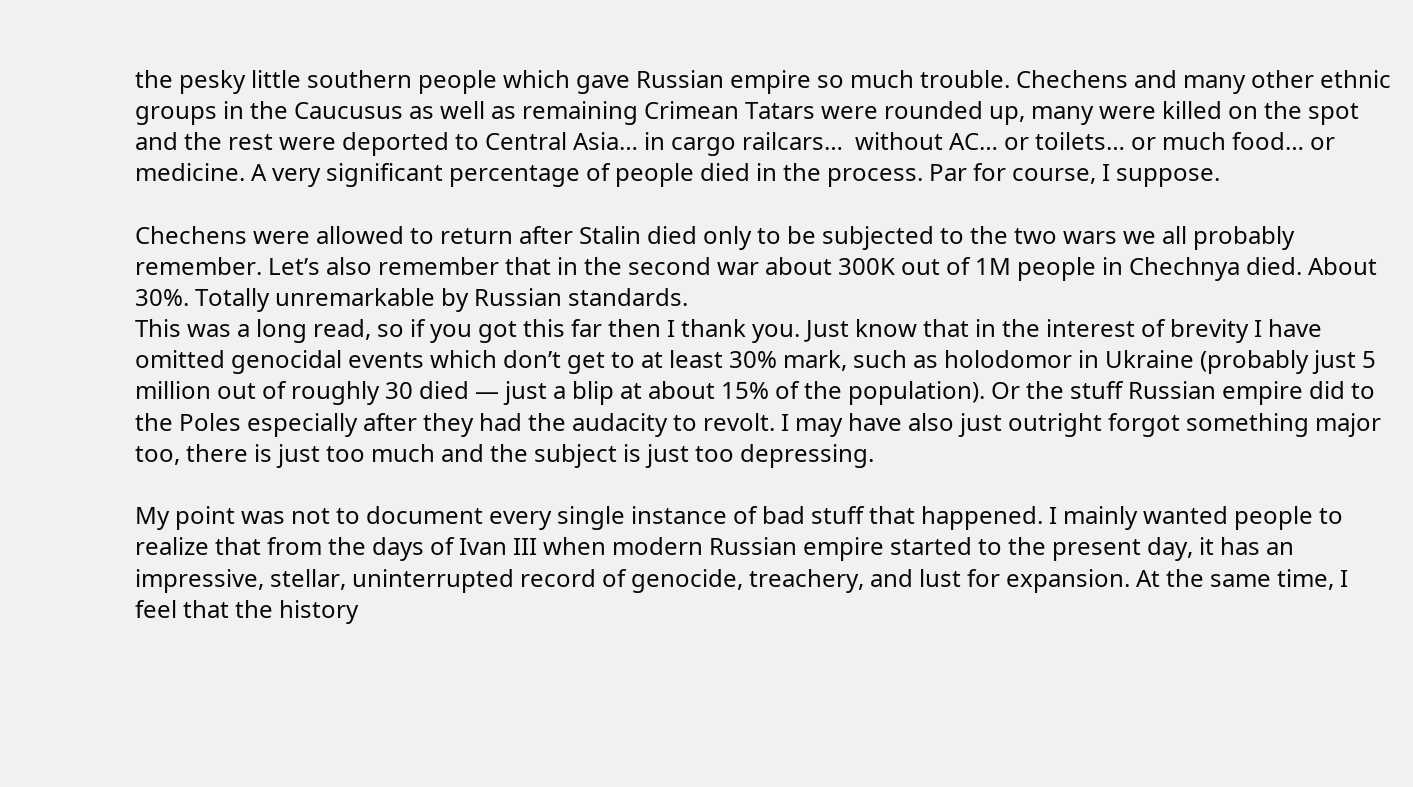the pesky little southern people which gave Russian empire so much trouble. Chechens and many other ethnic groups in the Caucusus as well as remaining Crimean Tatars were rounded up, many were killed on the spot and the rest were deported to Central Asia… in cargo railcars…  without AC… or toilets… or much food… or medicine. A very significant percentage of people died in the process. Par for course, I suppose.

Chechens were allowed to return after Stalin died only to be subjected to the two wars we all probably remember. Let’s also remember that in the second war about 300K out of 1M people in Chechnya died. About 30%. Totally unremarkable by Russian standards.
This was a long read, so if you got this far then I thank you. Just know that in the interest of brevity I have omitted genocidal events which don’t get to at least 30% mark, such as holodomor in Ukraine (probably just 5 million out of roughly 30 died — just a blip at about 15% of the population). Or the stuff Russian empire did to the Poles especially after they had the audacity to revolt. I may have also just outright forgot something major too, there is just too much and the subject is just too depressing.

My point was not to document every single instance of bad stuff that happened. I mainly wanted people to realize that from the days of Ivan III when modern Russian empire started to the present day, it has an impressive, stellar, uninterrupted record of genocide, treachery, and lust for expansion. At the same time, I feel that the history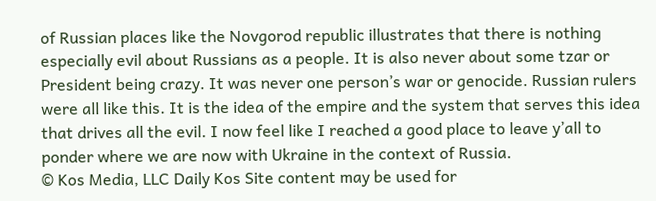of Russian places like the Novgorod republic illustrates that there is nothing especially evil about Russians as a people. It is also never about some tzar or President being crazy. It was never one person’s war or genocide. Russian rulers were all like this. It is the idea of the empire and the system that serves this idea that drives all the evil. I now feel like I reached a good place to leave y’all to ponder where we are now with Ukraine in the context of Russia.
© Kos Media, LLC Daily Kos Site content may be used for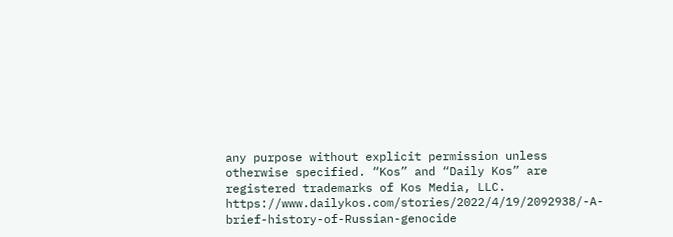any purpose without explicit permission unless otherwise specified. “Kos” and “Daily Kos” are registered trademarks of Kos Media, LLC. https://www.dailykos.com/stories/2022/4/19/2092938/-A-brief-history-of-Russian-genocide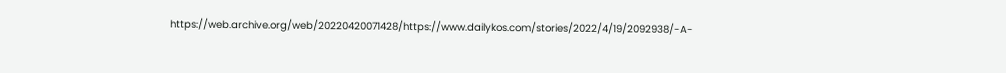https://web.archive.org/web/20220420071428/https://www.dailykos.com/stories/2022/4/19/2092938/-A-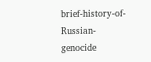brief-history-of-Russian-genocide